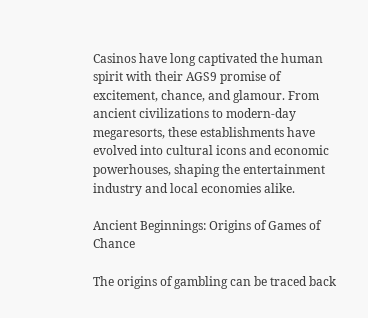Casinos have long captivated the human spirit with their AGS9 promise of excitement, chance, and glamour. From ancient civilizations to modern-day megaresorts, these establishments have evolved into cultural icons and economic powerhouses, shaping the entertainment industry and local economies alike.

Ancient Beginnings: Origins of Games of Chance

The origins of gambling can be traced back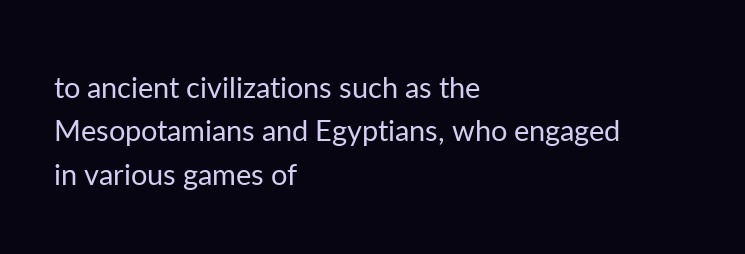to ancient civilizations such as the Mesopotamians and Egyptians, who engaged in various games of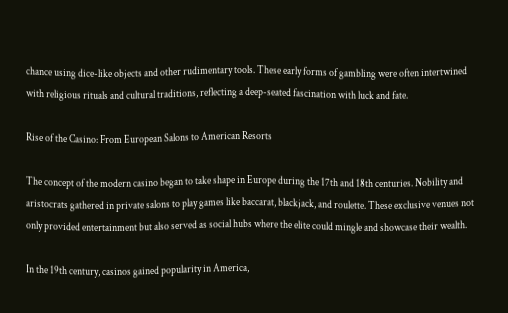chance using dice-like objects and other rudimentary tools. These early forms of gambling were often intertwined with religious rituals and cultural traditions, reflecting a deep-seated fascination with luck and fate.

Rise of the Casino: From European Salons to American Resorts

The concept of the modern casino began to take shape in Europe during the 17th and 18th centuries. Nobility and aristocrats gathered in private salons to play games like baccarat, blackjack, and roulette. These exclusive venues not only provided entertainment but also served as social hubs where the elite could mingle and showcase their wealth.

In the 19th century, casinos gained popularity in America,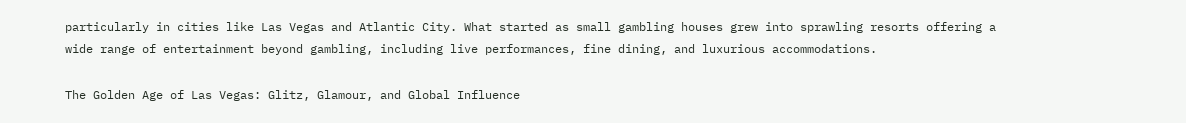particularly in cities like Las Vegas and Atlantic City. What started as small gambling houses grew into sprawling resorts offering a wide range of entertainment beyond gambling, including live performances, fine dining, and luxurious accommodations.

The Golden Age of Las Vegas: Glitz, Glamour, and Global Influence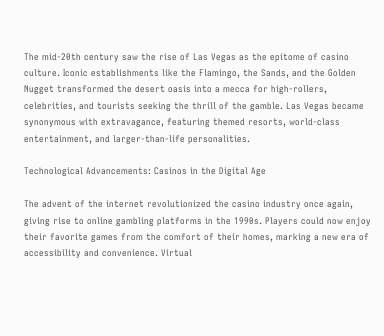The mid-20th century saw the rise of Las Vegas as the epitome of casino culture. Iconic establishments like the Flamingo, the Sands, and the Golden Nugget transformed the desert oasis into a mecca for high-rollers, celebrities, and tourists seeking the thrill of the gamble. Las Vegas became synonymous with extravagance, featuring themed resorts, world-class entertainment, and larger-than-life personalities.

Technological Advancements: Casinos in the Digital Age

The advent of the internet revolutionized the casino industry once again, giving rise to online gambling platforms in the 1990s. Players could now enjoy their favorite games from the comfort of their homes, marking a new era of accessibility and convenience. Virtual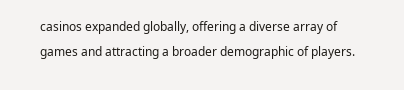casinos expanded globally, offering a diverse array of games and attracting a broader demographic of players.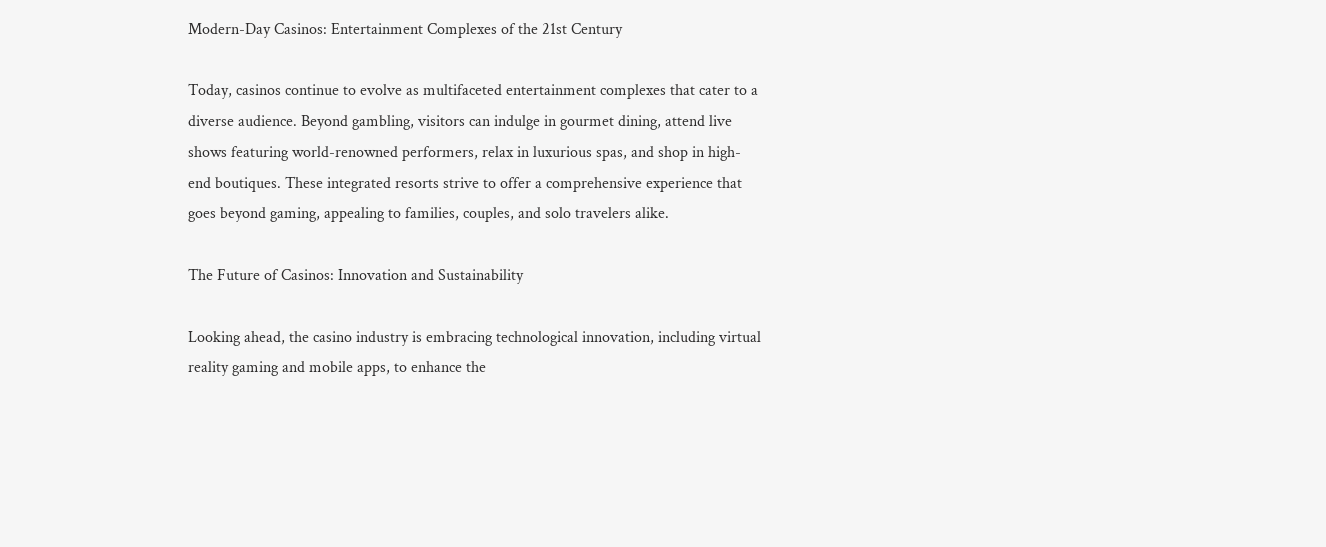Modern-Day Casinos: Entertainment Complexes of the 21st Century

Today, casinos continue to evolve as multifaceted entertainment complexes that cater to a diverse audience. Beyond gambling, visitors can indulge in gourmet dining, attend live shows featuring world-renowned performers, relax in luxurious spas, and shop in high-end boutiques. These integrated resorts strive to offer a comprehensive experience that goes beyond gaming, appealing to families, couples, and solo travelers alike.

The Future of Casinos: Innovation and Sustainability

Looking ahead, the casino industry is embracing technological innovation, including virtual reality gaming and mobile apps, to enhance the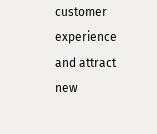customer experience and attract new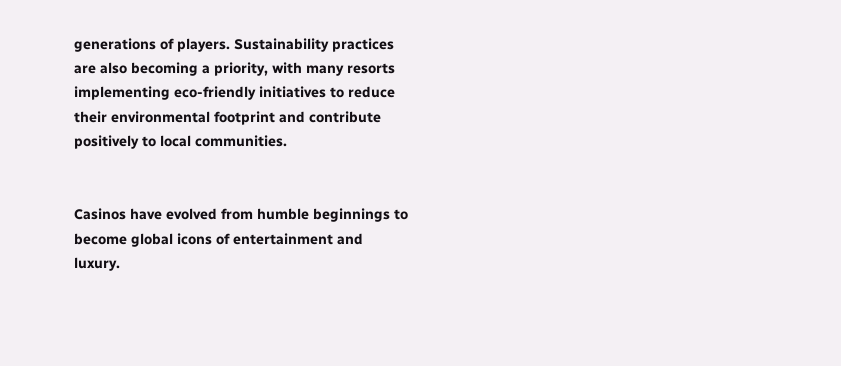generations of players. Sustainability practices are also becoming a priority, with many resorts implementing eco-friendly initiatives to reduce their environmental footprint and contribute positively to local communities.


Casinos have evolved from humble beginnings to become global icons of entertainment and luxury.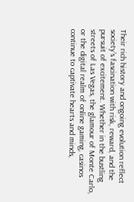Their rich history and ongoing evolution reflect society’s fascination with risk, reward, and the pursuit of excitement. Whether in the bustling streets of Las Vegas, the glamour of Monte Carlo, or the digital realm of online gaming, casinos continue to captivate hearts and minds,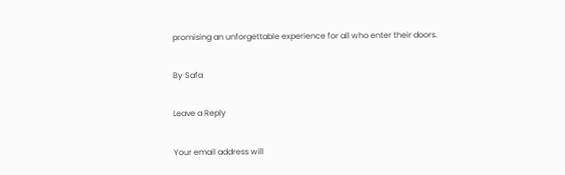promising an unforgettable experience for all who enter their doors.

By Safa

Leave a Reply

Your email address will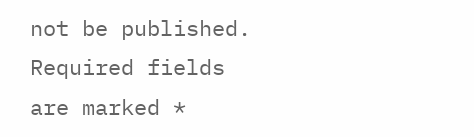not be published. Required fields are marked *